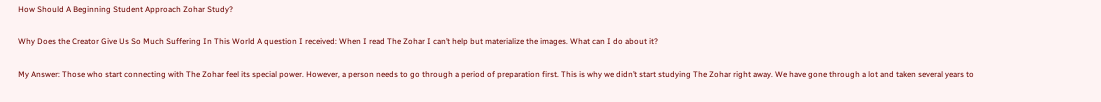How Should A Beginning Student Approach Zohar Study?

Why Does the Creator Give Us So Much Suffering In This World A question I received: When I read The Zohar I can’t help but materialize the images. What can I do about it?

My Answer: Those who start connecting with The Zohar feel its special power. However, a person needs to go through a period of preparation first. This is why we didn’t start studying The Zohar right away. We have gone through a lot and taken several years to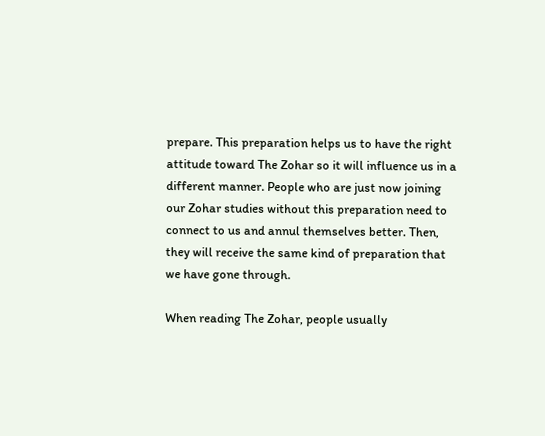prepare. This preparation helps us to have the right attitude toward The Zohar so it will influence us in a different manner. People who are just now joining our Zohar studies without this preparation need to connect to us and annul themselves better. Then, they will receive the same kind of preparation that we have gone through.

When reading The Zohar, people usually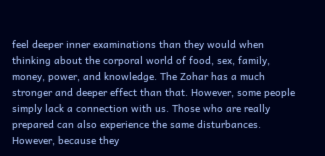feel deeper inner examinations than they would when thinking about the corporal world of food, sex, family, money, power, and knowledge. The Zohar has a much stronger and deeper effect than that. However, some people simply lack a connection with us. Those who are really prepared can also experience the same disturbances. However, because they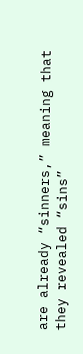are already “sinners,” meaning that they revealed “sins”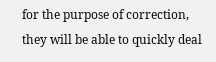for the purpose of correction, they will be able to quickly deal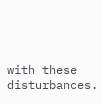with these disturbances.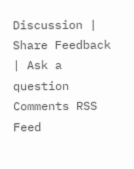Discussion | Share Feedback | Ask a question Comments RSS Feed